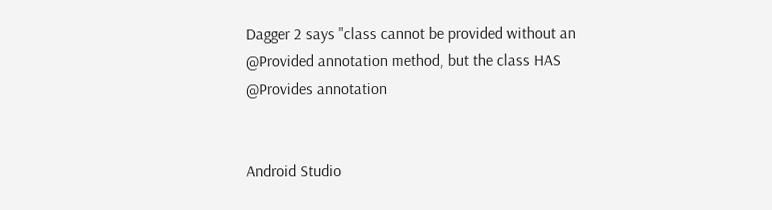Dagger 2 says "class cannot be provided without an @Provided annotation method, but the class HAS @Provides annotation


Android Studio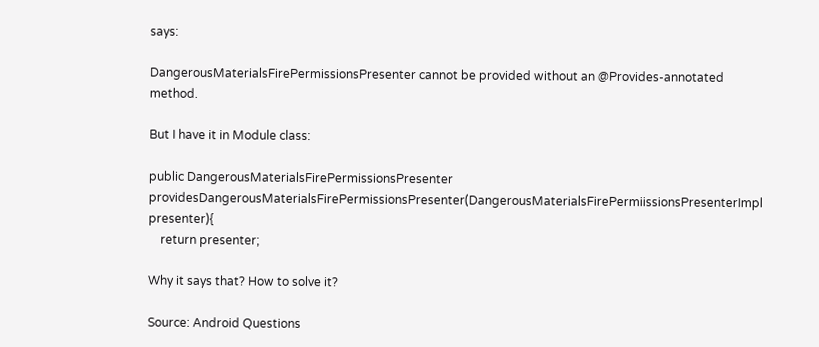says:

DangerousMaterialsFirePermissionsPresenter cannot be provided without an @Provides-annotated method.

But I have it in Module class:

public DangerousMaterialsFirePermissionsPresenter providesDangerousMaterialsFirePermissionsPresenter(DangerousMaterialsFirePermiissionsPresenterImpl presenter){
    return presenter;

Why it says that? How to solve it?

Source: Android Questions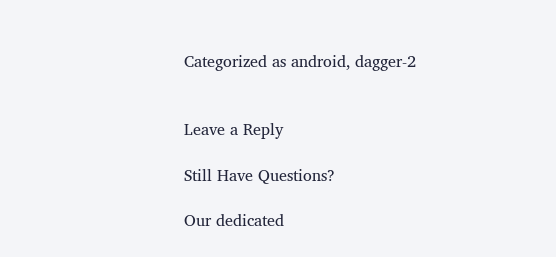Categorized as android, dagger-2


Leave a Reply

Still Have Questions?

Our dedicated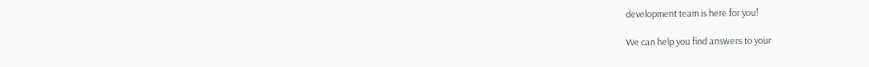development team is here for you!

We can help you find answers to your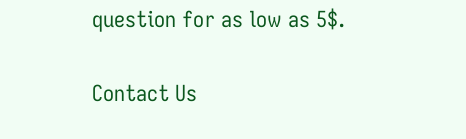question for as low as 5$.

Contact Us